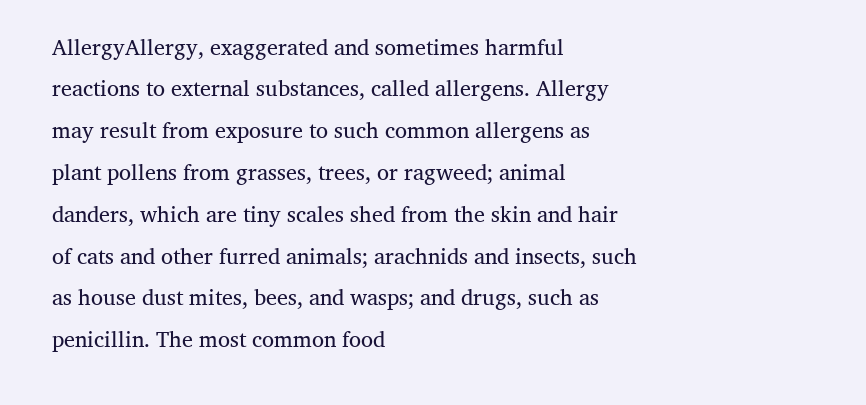AllergyAllergy, exaggerated and sometimes harmful reactions to external substances, called allergens. Allergy may result from exposure to such common allergens as plant pollens from grasses, trees, or ragweed; animal danders, which are tiny scales shed from the skin and hair of cats and other furred animals; arachnids and insects, such as house dust mites, bees, and wasps; and drugs, such as penicillin. The most common food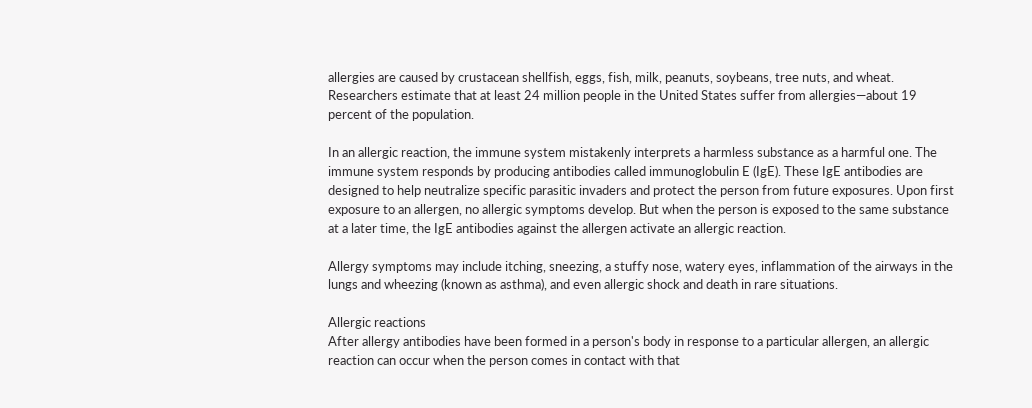allergies are caused by crustacean shellfish, eggs, fish, milk, peanuts, soybeans, tree nuts, and wheat. Researchers estimate that at least 24 million people in the United States suffer from allergies—about 19 percent of the population.

In an allergic reaction, the immune system mistakenly interprets a harmless substance as a harmful one. The immune system responds by producing antibodies called immunoglobulin E (IgE). These IgE antibodies are designed to help neutralize specific parasitic invaders and protect the person from future exposures. Upon first exposure to an allergen, no allergic symptoms develop. But when the person is exposed to the same substance at a later time, the IgE antibodies against the allergen activate an allergic reaction.

Allergy symptoms may include itching, sneezing, a stuffy nose, watery eyes, inflammation of the airways in the lungs and wheezing (known as asthma), and even allergic shock and death in rare situations.

Allergic reactions
After allergy antibodies have been formed in a person's body in response to a particular allergen, an allergic reaction can occur when the person comes in contact with that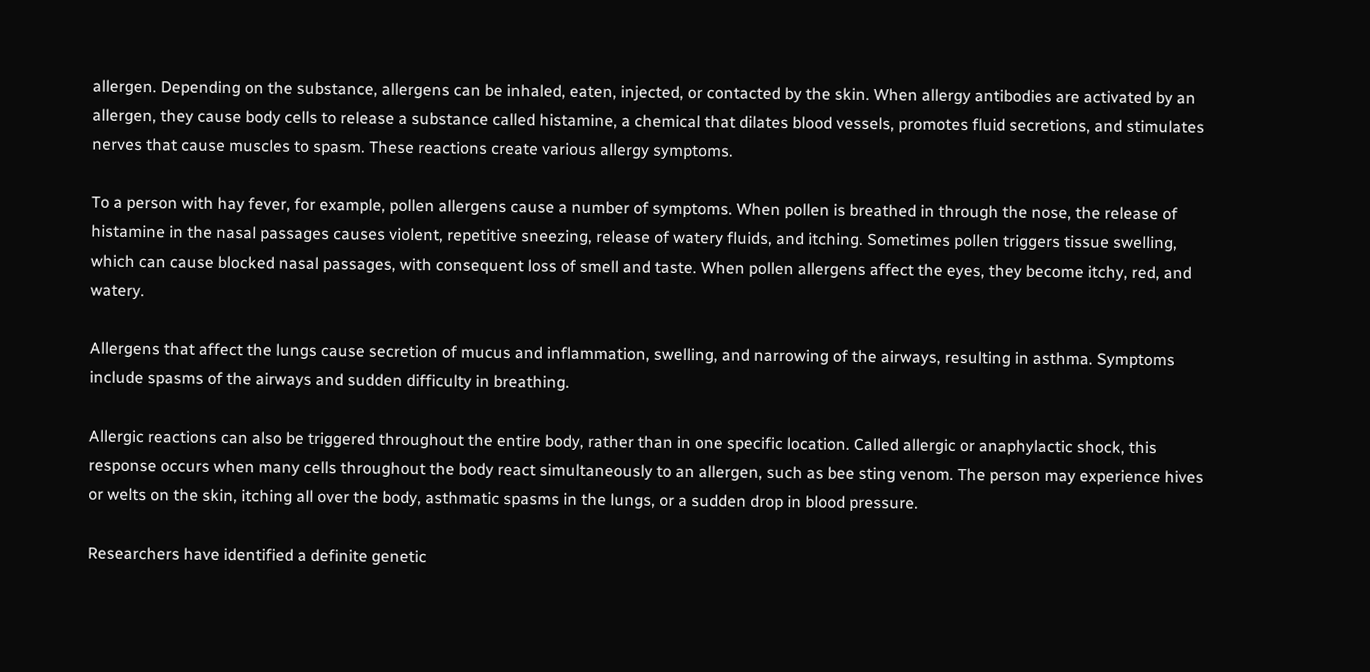allergen. Depending on the substance, allergens can be inhaled, eaten, injected, or contacted by the skin. When allergy antibodies are activated by an allergen, they cause body cells to release a substance called histamine, a chemical that dilates blood vessels, promotes fluid secretions, and stimulates nerves that cause muscles to spasm. These reactions create various allergy symptoms.

To a person with hay fever, for example, pollen allergens cause a number of symptoms. When pollen is breathed in through the nose, the release of histamine in the nasal passages causes violent, repetitive sneezing, release of watery fluids, and itching. Sometimes pollen triggers tissue swelling, which can cause blocked nasal passages, with consequent loss of smell and taste. When pollen allergens affect the eyes, they become itchy, red, and watery.

Allergens that affect the lungs cause secretion of mucus and inflammation, swelling, and narrowing of the airways, resulting in asthma. Symptoms include spasms of the airways and sudden difficulty in breathing.

Allergic reactions can also be triggered throughout the entire body, rather than in one specific location. Called allergic or anaphylactic shock, this response occurs when many cells throughout the body react simultaneously to an allergen, such as bee sting venom. The person may experience hives or welts on the skin, itching all over the body, asthmatic spasms in the lungs, or a sudden drop in blood pressure.

Researchers have identified a definite genetic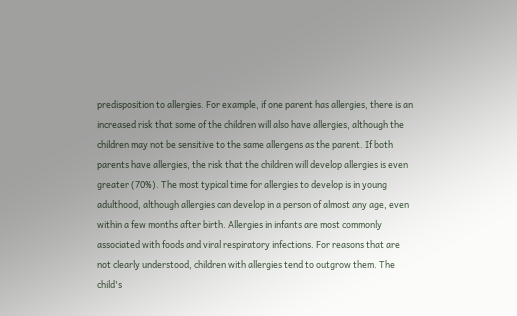predisposition to allergies. For example, if one parent has allergies, there is an increased risk that some of the children will also have allergies, although the children may not be sensitive to the same allergens as the parent. If both parents have allergies, the risk that the children will develop allergies is even greater (70%). The most typical time for allergies to develop is in young adulthood, although allergies can develop in a person of almost any age, even within a few months after birth. Allergies in infants are most commonly associated with foods and viral respiratory infections. For reasons that are not clearly understood, children with allergies tend to outgrow them. The child's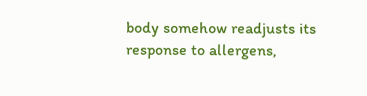body somehow readjusts its response to allergens,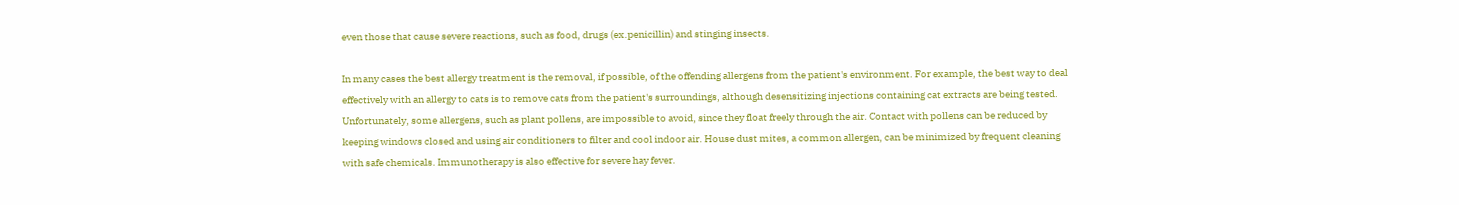even those that cause severe reactions, such as food, drugs (ex.penicillin) and stinging insects.

In many cases the best allergy treatment is the removal, if possible, of the offending allergens from the patient's environment. For example, the best way to deal effectively with an allergy to cats is to remove cats from the patient's surroundings, although desensitizing injections containing cat extracts are being tested. Unfortunately, some allergens, such as plant pollens, are impossible to avoid, since they float freely through the air. Contact with pollens can be reduced by keeping windows closed and using air conditioners to filter and cool indoor air. House dust mites, a common allergen, can be minimized by frequent cleaning with safe chemicals. Immunotherapy is also effective for severe hay fever.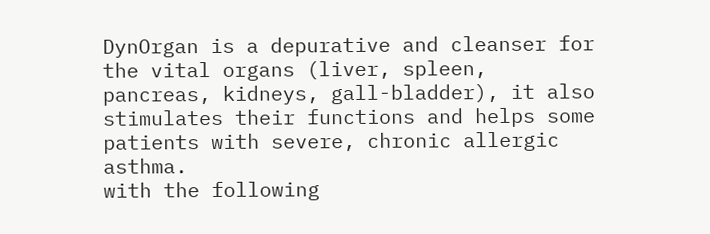DynOrgan is a depurative and cleanser for the vital organs (liver, spleen, pancreas, kidneys, gall-bladder), it also stimulates their functions and helps some patients with severe, chronic allergic asthma.
with the following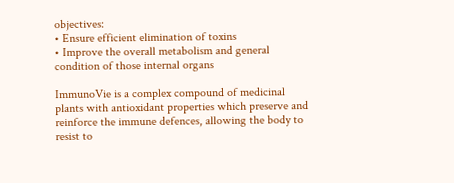objectives:
• Ensure efficient elimination of toxins
• Improve the overall metabolism and general condition of those internal organs

ImmunoVie is a complex compound of medicinal plants with antioxidant properties which preserve and reinforce the immune defences, allowing the body to resist to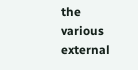the various external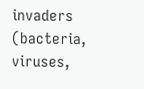invaders (bacteria, viruses,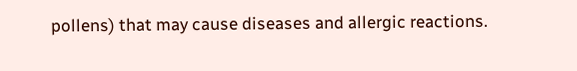pollens) that may cause diseases and allergic reactions.